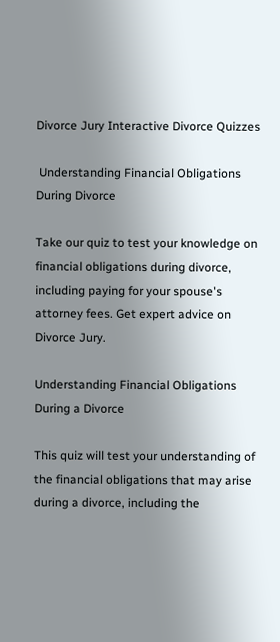Divorce Jury Interactive Divorce Quizzes

 Understanding Financial Obligations During Divorce

Take our quiz to test your knowledge on financial obligations during divorce, including paying for your spouse's attorney fees. Get expert advice on Divorce Jury.

Understanding Financial Obligations During a Divorce

This quiz will test your understanding of the financial obligations that may arise during a divorce, including the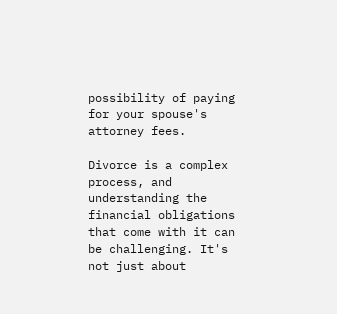possibility of paying for your spouse's attorney fees.

Divorce is a complex process, and understanding the financial obligations that come with it can be challenging. It's not just about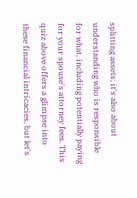splitting assets; it's also about understanding who is responsible for what, including potentially paying for your spouse's attorney fees. This quiz above offers a glimpse into these financial intricacies, but let's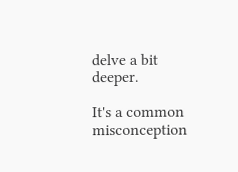delve a bit deeper.

It's a common misconception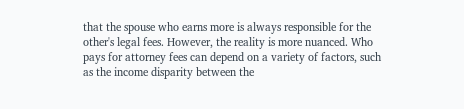that the spouse who earns more is always responsible for the other's legal fees. However, the reality is more nuanced. Who pays for attorney fees can depend on a variety of factors, such as the income disparity between the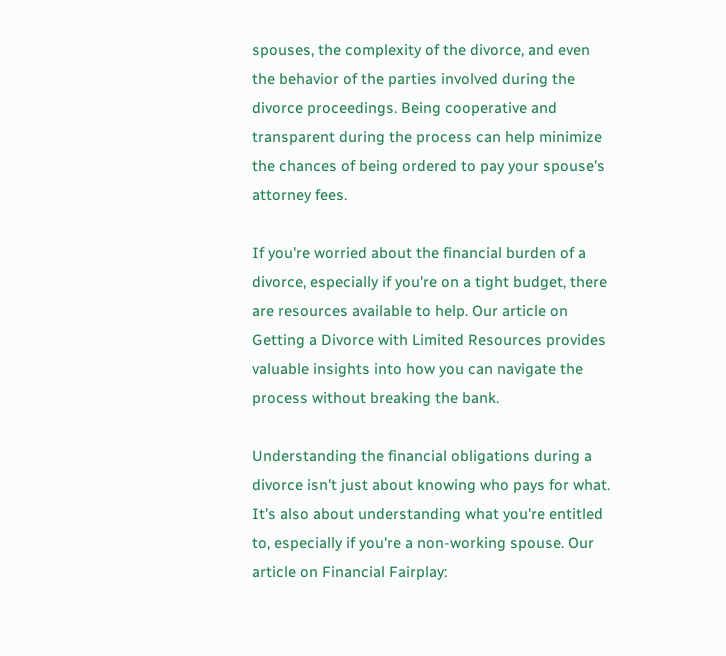spouses, the complexity of the divorce, and even the behavior of the parties involved during the divorce proceedings. Being cooperative and transparent during the process can help minimize the chances of being ordered to pay your spouse's attorney fees.

If you're worried about the financial burden of a divorce, especially if you're on a tight budget, there are resources available to help. Our article on Getting a Divorce with Limited Resources provides valuable insights into how you can navigate the process without breaking the bank.

Understanding the financial obligations during a divorce isn't just about knowing who pays for what. It's also about understanding what you're entitled to, especially if you're a non-working spouse. Our article on Financial Fairplay: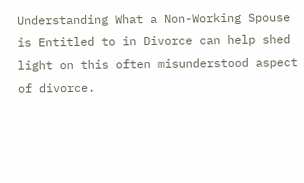Understanding What a Non-Working Spouse is Entitled to in Divorce can help shed light on this often misunderstood aspect of divorce.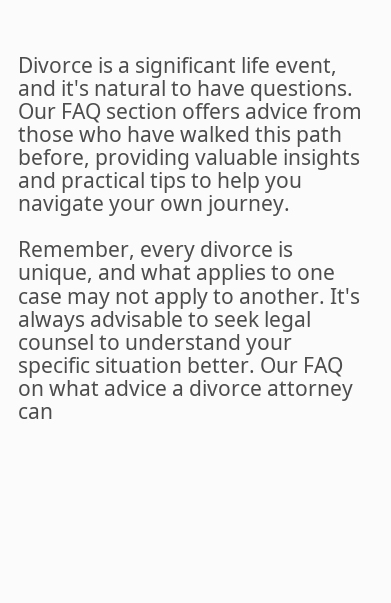Divorce is a significant life event, and it's natural to have questions. Our FAQ section offers advice from those who have walked this path before, providing valuable insights and practical tips to help you navigate your own journey.

Remember, every divorce is unique, and what applies to one case may not apply to another. It's always advisable to seek legal counsel to understand your specific situation better. Our FAQ on what advice a divorce attorney can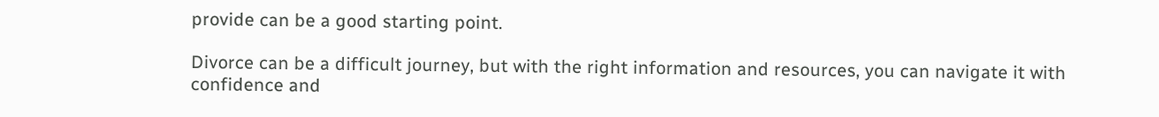provide can be a good starting point.

Divorce can be a difficult journey, but with the right information and resources, you can navigate it with confidence and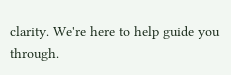clarity. We're here to help guide you through.